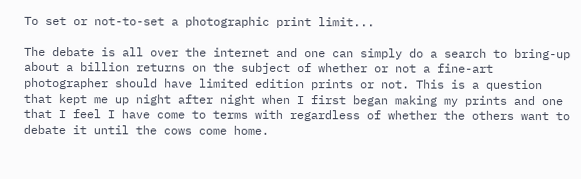To set or not-to-set a photographic print limit...

The debate is all over the internet and one can simply do a search to bring-up about a billion returns on the subject of whether or not a fine-art photographer should have limited edition prints or not. This is a question that kept me up night after night when I first began making my prints and one that I feel I have come to terms with regardless of whether the others want to debate it until the cows come home.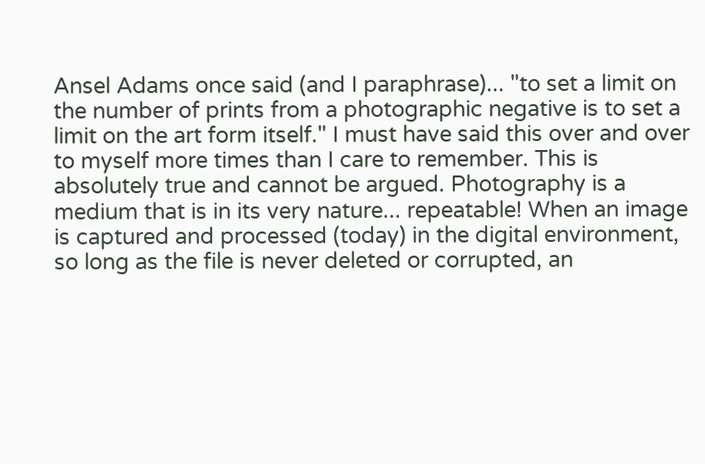Ansel Adams once said (and I paraphrase)... "to set a limit on the number of prints from a photographic negative is to set a limit on the art form itself." I must have said this over and over to myself more times than I care to remember. This is absolutely true and cannot be argued. Photography is a medium that is in its very nature... repeatable! When an image is captured and processed (today) in the digital environment, so long as the file is never deleted or corrupted, an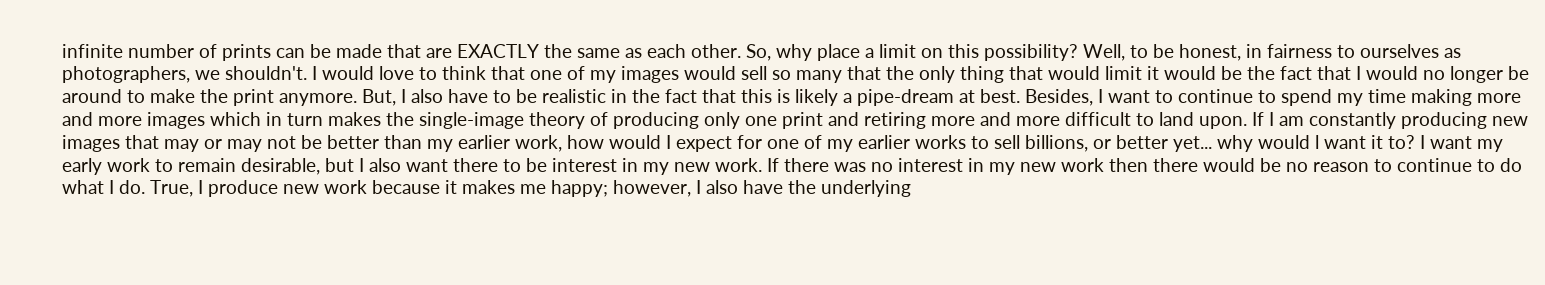infinite number of prints can be made that are EXACTLY the same as each other. So, why place a limit on this possibility? Well, to be honest, in fairness to ourselves as photographers, we shouldn't. I would love to think that one of my images would sell so many that the only thing that would limit it would be the fact that I would no longer be around to make the print anymore. But, I also have to be realistic in the fact that this is likely a pipe-dream at best. Besides, I want to continue to spend my time making more and more images which in turn makes the single-image theory of producing only one print and retiring more and more difficult to land upon. If I am constantly producing new images that may or may not be better than my earlier work, how would I expect for one of my earlier works to sell billions, or better yet... why would l want it to? I want my early work to remain desirable, but I also want there to be interest in my new work. If there was no interest in my new work then there would be no reason to continue to do what I do. True, I produce new work because it makes me happy; however, I also have the underlying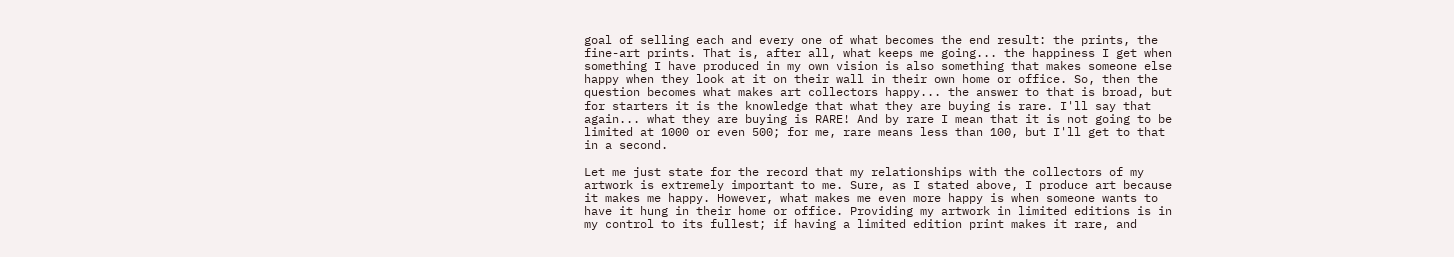goal of selling each and every one of what becomes the end result: the prints, the fine-art prints. That is, after all, what keeps me going... the happiness I get when something I have produced in my own vision is also something that makes someone else happy when they look at it on their wall in their own home or office. So, then the question becomes what makes art collectors happy... the answer to that is broad, but for starters it is the knowledge that what they are buying is rare. I'll say that again... what they are buying is RARE! And by rare I mean that it is not going to be limited at 1000 or even 500; for me, rare means less than 100, but I'll get to that in a second.

Let me just state for the record that my relationships with the collectors of my artwork is extremely important to me. Sure, as I stated above, I produce art because it makes me happy. However, what makes me even more happy is when someone wants to have it hung in their home or office. Providing my artwork in limited editions is in my control to its fullest; if having a limited edition print makes it rare, and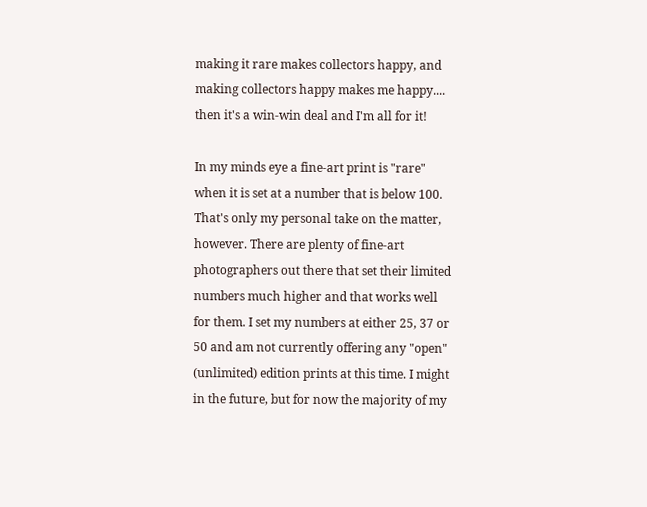making it rare makes collectors happy, and making collectors happy makes me happy.... then it's a win-win deal and I'm all for it!

In my minds eye a fine-art print is "rare" when it is set at a number that is below 100. That's only my personal take on the matter, however. There are plenty of fine-art photographers out there that set their limited numbers much higher and that works well for them. I set my numbers at either 25, 37 or 50 and am not currently offering any "open" (unlimited) edition prints at this time. I might in the future, but for now the majority of my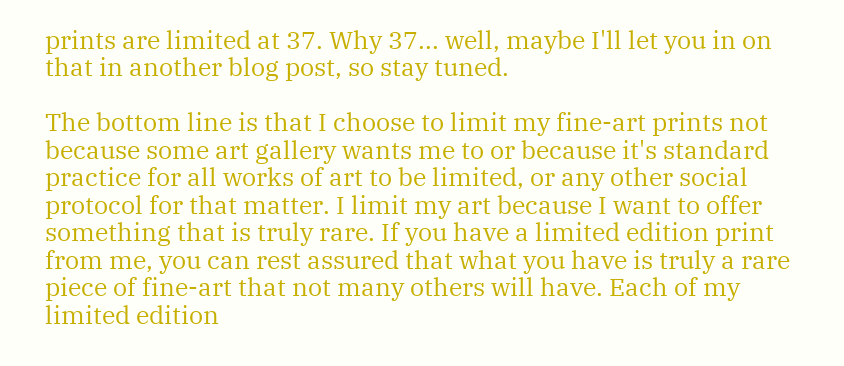prints are limited at 37. Why 37... well, maybe I'll let you in on that in another blog post, so stay tuned.

The bottom line is that I choose to limit my fine-art prints not because some art gallery wants me to or because it's standard practice for all works of art to be limited, or any other social protocol for that matter. I limit my art because I want to offer something that is truly rare. If you have a limited edition print from me, you can rest assured that what you have is truly a rare piece of fine-art that not many others will have. Each of my limited edition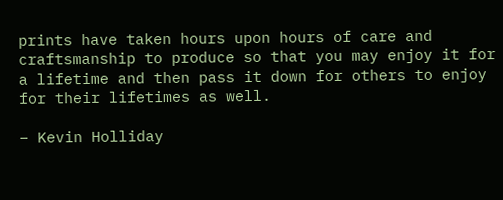prints have taken hours upon hours of care and craftsmanship to produce so that you may enjoy it for a lifetime and then pass it down for others to enjoy for their lifetimes as well.

– Kevin Holliday